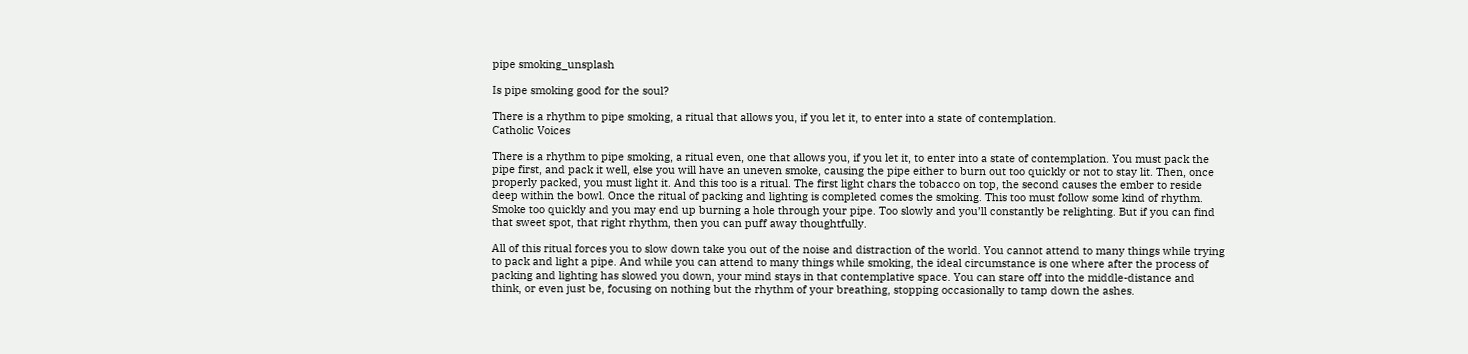pipe smoking_unsplash

Is pipe smoking good for the soul?

There is a rhythm to pipe smoking, a ritual that allows you, if you let it, to enter into a state of contemplation.
Catholic Voices

There is a rhythm to pipe smoking, a ritual even, one that allows you, if you let it, to enter into a state of contemplation. You must pack the pipe first, and pack it well, else you will have an uneven smoke, causing the pipe either to burn out too quickly or not to stay lit. Then, once properly packed, you must light it. And this too is a ritual. The first light chars the tobacco on top, the second causes the ember to reside deep within the bowl. Once the ritual of packing and lighting is completed comes the smoking. This too must follow some kind of rhythm. Smoke too quickly and you may end up burning a hole through your pipe. Too slowly and you’ll constantly be relighting. But if you can find that sweet spot, that right rhythm, then you can puff away thoughtfully.

All of this ritual forces you to slow down take you out of the noise and distraction of the world. You cannot attend to many things while trying to pack and light a pipe. And while you can attend to many things while smoking, the ideal circumstance is one where after the process of packing and lighting has slowed you down, your mind stays in that contemplative space. You can stare off into the middle-distance and think, or even just be, focusing on nothing but the rhythm of your breathing, stopping occasionally to tamp down the ashes.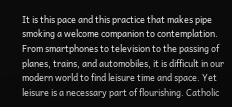It is this pace and this practice that makes pipe smoking a welcome companion to contemplation. From smartphones to television to the passing of planes, trains, and automobiles, it is difficult in our modern world to find leisure time and space. Yet leisure is a necessary part of flourishing. Catholic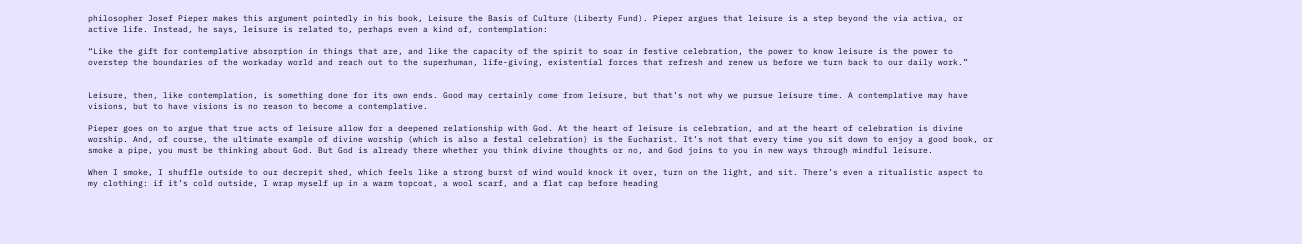philosopher Josef Pieper makes this argument pointedly in his book, Leisure the Basis of Culture (Liberty Fund). Pieper argues that leisure is a step beyond the via activa, or active life. Instead, he says, leisure is related to, perhaps even a kind of, contemplation:

“Like the gift for contemplative absorption in things that are, and like the capacity of the spirit to soar in festive celebration, the power to know leisure is the power to overstep the boundaries of the workaday world and reach out to the superhuman, life-giving, existential forces that refresh and renew us before we turn back to our daily work.”


Leisure, then, like contemplation, is something done for its own ends. Good may certainly come from leisure, but that’s not why we pursue leisure time. A contemplative may have visions, but to have visions is no reason to become a contemplative.

Pieper goes on to argue that true acts of leisure allow for a deepened relationship with God. At the heart of leisure is celebration, and at the heart of celebration is divine worship. And, of course, the ultimate example of divine worship (which is also a festal celebration) is the Eucharist. It’s not that every time you sit down to enjoy a good book, or smoke a pipe, you must be thinking about God. But God is already there whether you think divine thoughts or no, and God joins to you in new ways through mindful leisure.

When I smoke, I shuffle outside to our decrepit shed, which feels like a strong burst of wind would knock it over, turn on the light, and sit. There’s even a ritualistic aspect to my clothing: if it’s cold outside, I wrap myself up in a warm topcoat, a wool scarf, and a flat cap before heading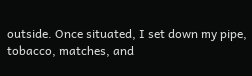outside. Once situated, I set down my pipe, tobacco, matches, and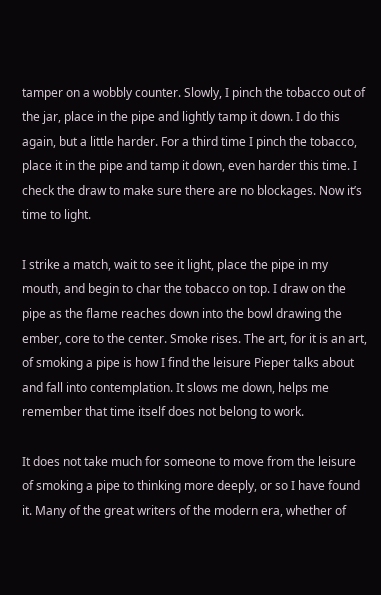tamper on a wobbly counter. Slowly, I pinch the tobacco out of the jar, place in the pipe and lightly tamp it down. I do this again, but a little harder. For a third time I pinch the tobacco, place it in the pipe and tamp it down, even harder this time. I check the draw to make sure there are no blockages. Now it’s time to light.

I strike a match, wait to see it light, place the pipe in my mouth, and begin to char the tobacco on top. I draw on the pipe as the flame reaches down into the bowl drawing the ember, core to the center. Smoke rises. The art, for it is an art, of smoking a pipe is how I find the leisure Pieper talks about and fall into contemplation. It slows me down, helps me remember that time itself does not belong to work.

It does not take much for someone to move from the leisure of smoking a pipe to thinking more deeply, or so I have found it. Many of the great writers of the modern era, whether of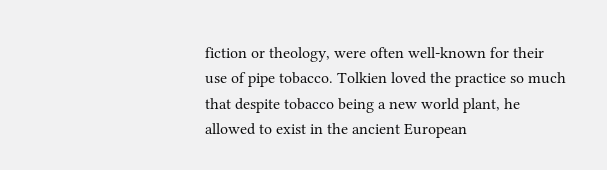fiction or theology, were often well-known for their use of pipe tobacco. Tolkien loved the practice so much that despite tobacco being a new world plant, he allowed to exist in the ancient European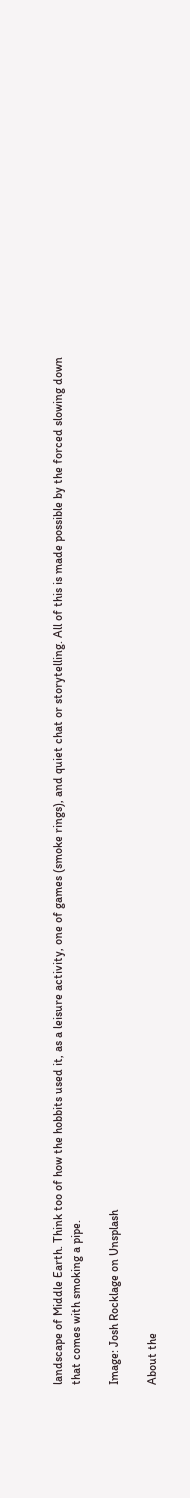landscape of Middle Earth. Think too of how the hobbits used it, as a leisure activity, one of games (smoke rings), and quiet chat or storytelling. All of this is made possible by the forced slowing down that comes with smoking a pipe.

Image: Josh Rocklage on Unsplash

About the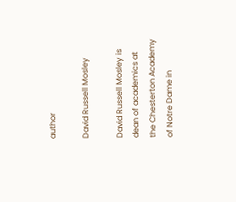author

David Russell Mosley

David Russell Mosley is dean of academics at the Chesterton Academy of Notre Dame in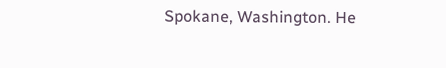Spokane, Washington. He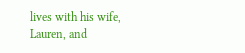lives with his wife, Lauren, and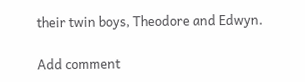their twin boys, Theodore and Edwyn.

Add comment